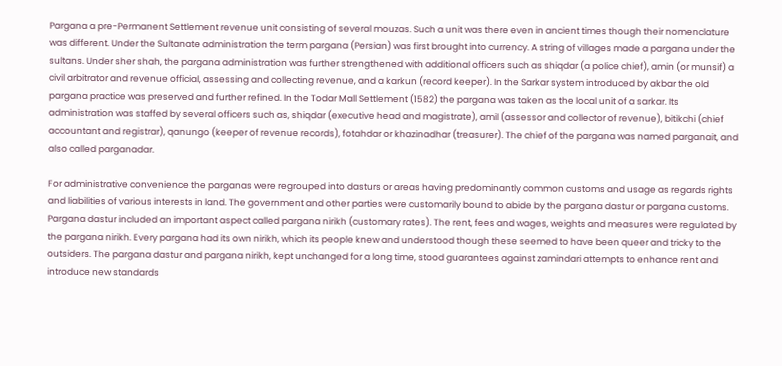Pargana a pre-Permanent Settlement revenue unit consisting of several mouzas. Such a unit was there even in ancient times though their nomenclature was different. Under the Sultanate administration the term pargana (Persian) was first brought into currency. A string of villages made a pargana under the sultans. Under sher shah, the pargana administration was further strengthened with additional officers such as shiqdar (a police chief), amin (or munsif) a civil arbitrator and revenue official, assessing and collecting revenue, and a karkun (record keeper). In the Sarkar system introduced by akbar the old pargana practice was preserved and further refined. In the Todar Mall Settlement (1582) the pargana was taken as the local unit of a sarkar. Its administration was staffed by several officers such as, shiqdar (executive head and magistrate), amil (assessor and collector of revenue), bitikchi (chief accountant and registrar), qanungo (keeper of revenue records), fotahdar or khazinadhar (treasurer). The chief of the pargana was named parganait, and also called parganadar.

For administrative convenience the parganas were regrouped into dasturs or areas having predominantly common customs and usage as regards rights and liabilities of various interests in land. The government and other parties were customarily bound to abide by the pargana dastur or pargana customs. Pargana dastur included an important aspect called pargana nirikh (customary rates). The rent, fees and wages, weights and measures were regulated by the pargana nirikh. Every pargana had its own nirikh, which its people knew and understood though these seemed to have been queer and tricky to the outsiders. The pargana dastur and pargana nirikh, kept unchanged for a long time, stood guarantees against zamindari attempts to enhance rent and introduce new standards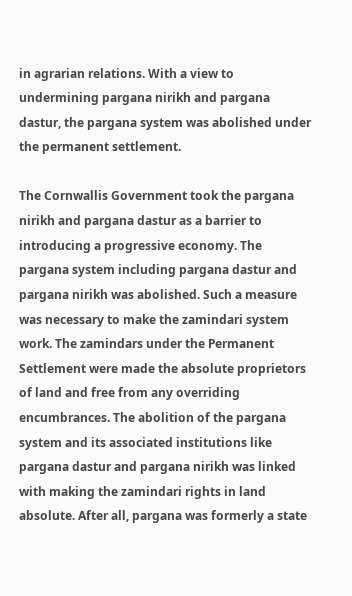in agrarian relations. With a view to undermining pargana nirikh and pargana dastur, the pargana system was abolished under the permanent settlement.

The Cornwallis Government took the pargana nirikh and pargana dastur as a barrier to introducing a progressive economy. The pargana system including pargana dastur and pargana nirikh was abolished. Such a measure was necessary to make the zamindari system work. The zamindars under the Permanent Settlement were made the absolute proprietors of land and free from any overriding encumbrances. The abolition of the pargana system and its associated institutions like pargana dastur and pargana nirikh was linked with making the zamindari rights in land absolute. After all, pargana was formerly a state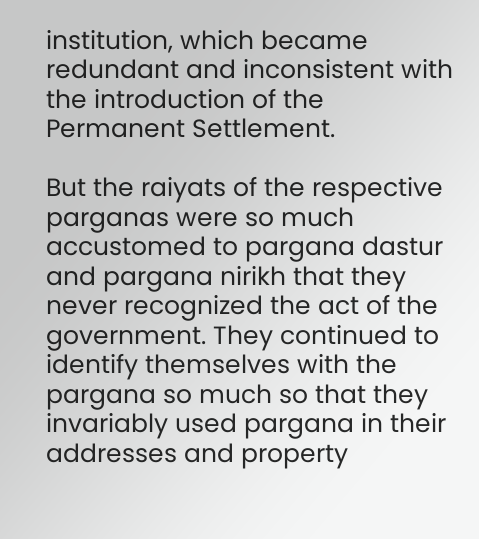institution, which became redundant and inconsistent with the introduction of the Permanent Settlement.

But the raiyats of the respective parganas were so much accustomed to pargana dastur and pargana nirikh that they never recognized the act of the government. They continued to identify themselves with the pargana so much so that they invariably used pargana in their addresses and property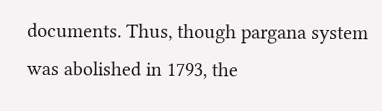documents. Thus, though pargana system was abolished in 1793, the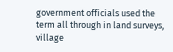government officials used the term all through in land surveys, village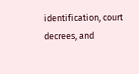identification, court decrees, and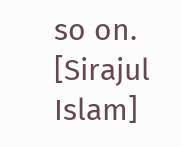so on. [Sirajul Islam]